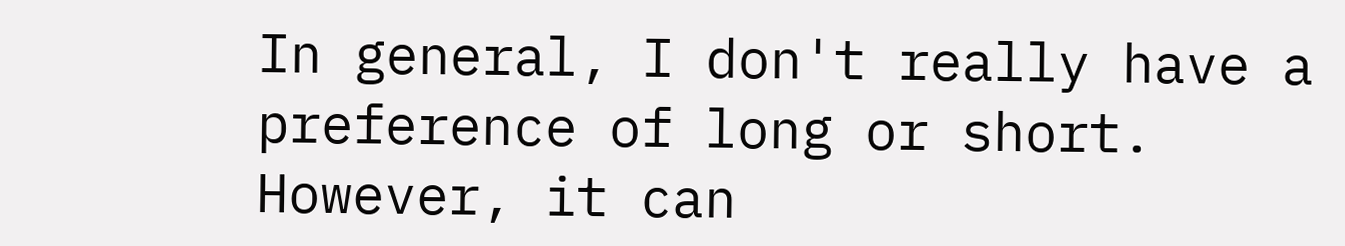In general, I don't really have a preference of long or short. However, it can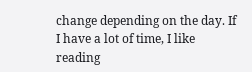change depending on the day. If I have a lot of time, I like reading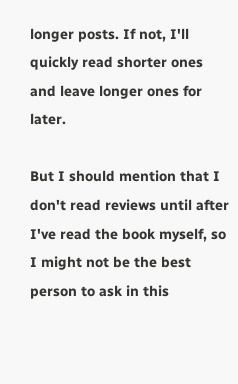longer posts. If not, I'll quickly read shorter ones and leave longer ones for later.

But I should mention that I don't read reviews until after I've read the book myself, so I might not be the best person to ask in this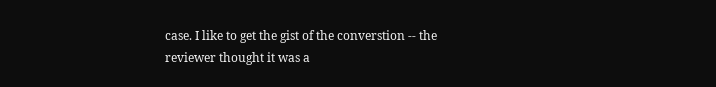case. I like to get the gist of the converstion -- the reviewer thought it was a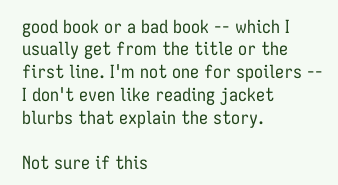good book or a bad book -- which I usually get from the title or the first line. I'm not one for spoilers -- I don't even like reading jacket blurbs that explain the story.

Not sure if this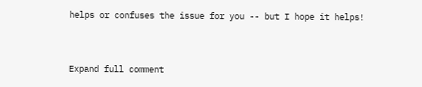helps or confuses the issue for you -- but I hope it helps!


Expand full comment